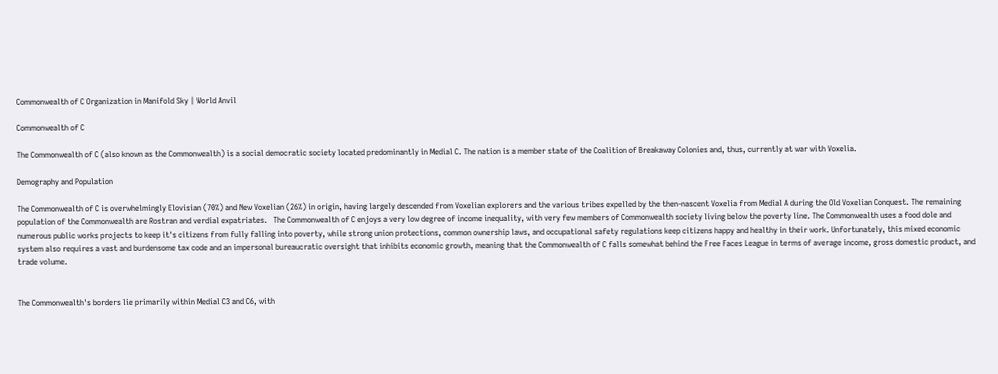Commonwealth of C Organization in Manifold Sky | World Anvil

Commonwealth of C

The Commonwealth of C (also known as the Commonwealth) is a social democratic society located predominantly in Medial C. The nation is a member state of the Coalition of Breakaway Colonies and, thus, currently at war with Voxelia.

Demography and Population

The Commonwealth of C is overwhelmingly Elovisian (70%) and New Voxelian (26%) in origin, having largely descended from Voxelian explorers and the various tribes expelled by the then-nascent Voxelia from Medial A during the Old Voxelian Conquest. The remaining population of the Commonwealth are Rostran and verdial expatriates.   The Commonwealth of C enjoys a very low degree of income inequality, with very few members of Commonwealth society living below the poverty line. The Commonwealth uses a food dole and numerous public works projects to keep it's citizens from fully falling into poverty, while strong union protections, common ownership laws, and occupational safety regulations keep citizens happy and healthy in their work. Unfortunately, this mixed economic system also requires a vast and burdensome tax code and an impersonal bureaucratic oversight that inhibits economic growth, meaning that the Commonwealth of C falls somewhat behind the Free Faces League in terms of average income, gross domestic product, and trade volume.


The Commonwealth's borders lie primarily within Medial C3 and C6, with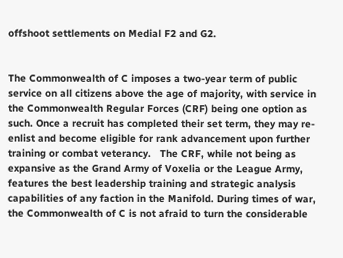offshoot settlements on Medial F2 and G2.


The Commonwealth of C imposes a two-year term of public service on all citizens above the age of majority, with service in the Commonwealth Regular Forces (CRF) being one option as such. Once a recruit has completed their set term, they may re-enlist and become eligible for rank advancement upon further training or combat veterancy.   The CRF, while not being as expansive as the Grand Army of Voxelia or the League Army, features the best leadership training and strategic analysis capabilities of any faction in the Manifold. During times of war, the Commonwealth of C is not afraid to turn the considerable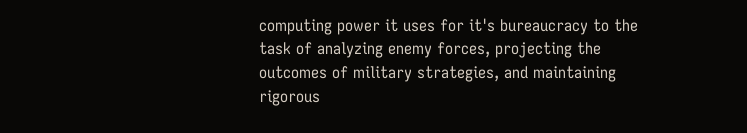computing power it uses for it's bureaucracy to the task of analyzing enemy forces, projecting the outcomes of military strategies, and maintaining rigorous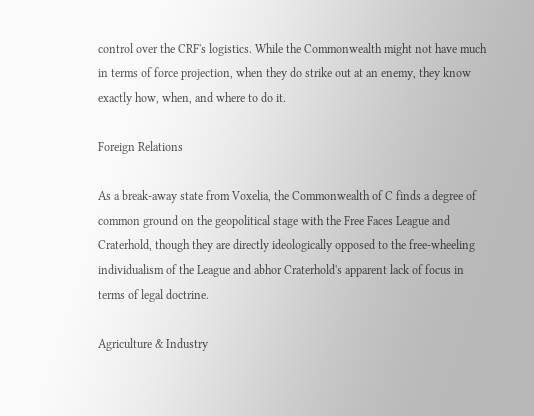control over the CRF's logistics. While the Commonwealth might not have much in terms of force projection, when they do strike out at an enemy, they know exactly how, when, and where to do it.

Foreign Relations

As a break-away state from Voxelia, the Commonwealth of C finds a degree of common ground on the geopolitical stage with the Free Faces League and Craterhold, though they are directly ideologically opposed to the free-wheeling individualism of the League and abhor Craterhold's apparent lack of focus in terms of legal doctrine.

Agriculture & Industry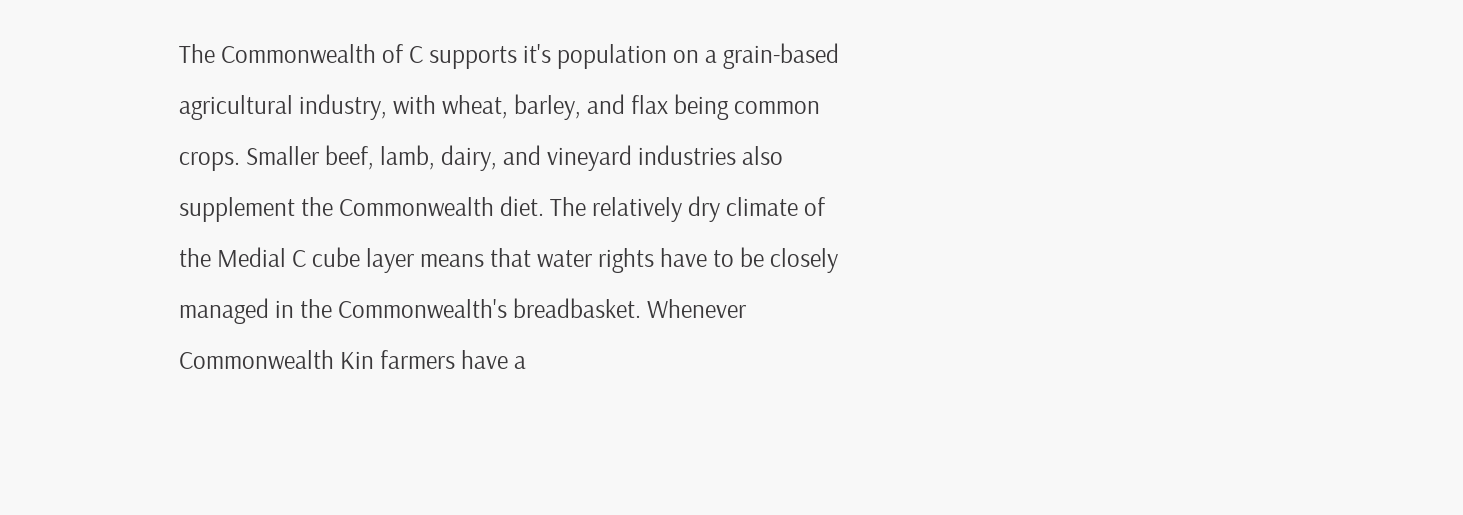The Commonwealth of C supports it's population on a grain-based agricultural industry, with wheat, barley, and flax being common crops. Smaller beef, lamb, dairy, and vineyard industries also supplement the Commonwealth diet. The relatively dry climate of the Medial C cube layer means that water rights have to be closely managed in the Commonwealth's breadbasket. Whenever Commonwealth Kin farmers have a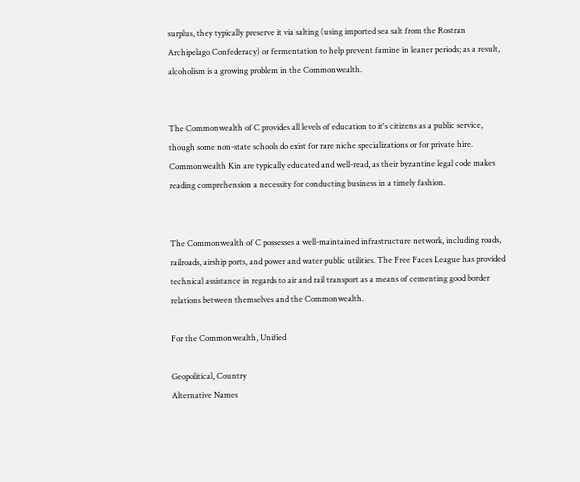surplus, they typically preserve it via salting (using imported sea salt from the Rostran Archipelago Confederacy) or fermentation to help prevent famine in leaner periods; as a result, alcoholism is a growing problem in the Commonwealth.


The Commonwealth of C provides all levels of education to it's citizens as a public service, though some non-state schools do exist for rare niche specializations or for private hire. Commonwealth Kin are typically educated and well-read, as their byzantine legal code makes reading comprehension a necessity for conducting business in a timely fashion.


The Commonwealth of C possesses a well-maintained infrastructure network, including roads, railroads, airship ports, and power and water public utilities. The Free Faces League has provided technical assistance in regards to air and rail transport as a means of cementing good border relations between themselves and the Commonwealth.

For the Commonwealth, Unified

Geopolitical, Country
Alternative Names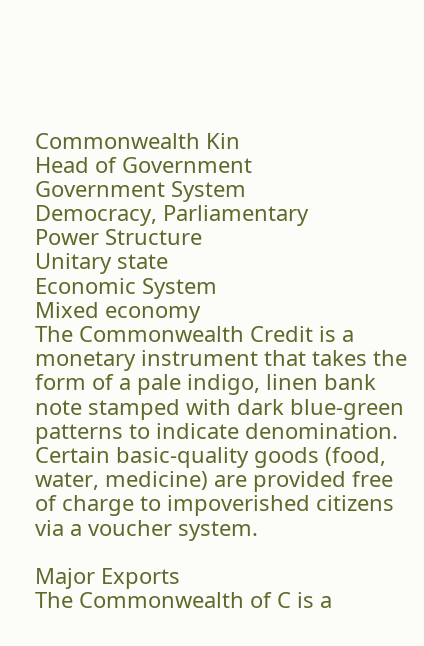Commonwealth Kin
Head of Government
Government System
Democracy, Parliamentary
Power Structure
Unitary state
Economic System
Mixed economy
The Commonwealth Credit is a monetary instrument that takes the form of a pale indigo, linen bank note stamped with dark blue-green patterns to indicate denomination. Certain basic-quality goods (food, water, medicine) are provided free of charge to impoverished citizens via a voucher system.

Major Exports
The Commonwealth of C is a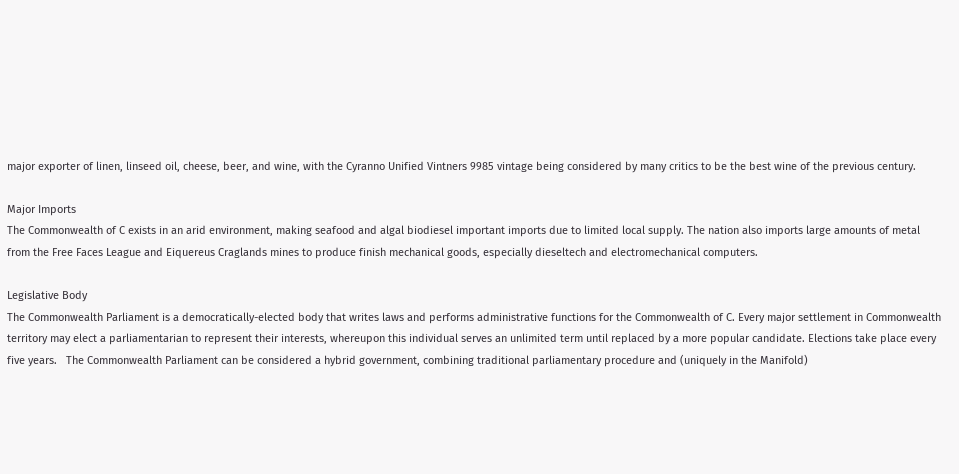major exporter of linen, linseed oil, cheese, beer, and wine, with the Cyranno Unified Vintners 9985 vintage being considered by many critics to be the best wine of the previous century.

Major Imports
The Commonwealth of C exists in an arid environment, making seafood and algal biodiesel important imports due to limited local supply. The nation also imports large amounts of metal from the Free Faces League and Eiquereus Craglands mines to produce finish mechanical goods, especially dieseltech and electromechanical computers.

Legislative Body
The Commonwealth Parliament is a democratically-elected body that writes laws and performs administrative functions for the Commonwealth of C. Every major settlement in Commonwealth territory may elect a parliamentarian to represent their interests, whereupon this individual serves an unlimited term until replaced by a more popular candidate. Elections take place every five years.   The Commonwealth Parliament can be considered a hybrid government, combining traditional parliamentary procedure and (uniquely in the Manifold)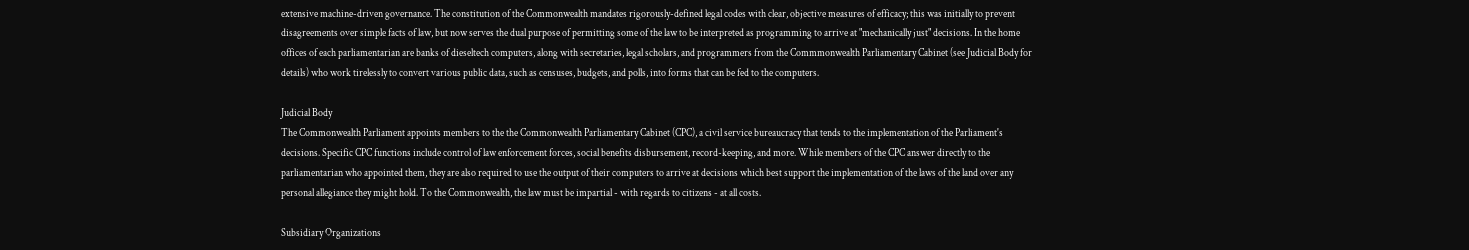extensive machine-driven governance. The constitution of the Commonwealth mandates rigorously-defined legal codes with clear, objective measures of efficacy; this was initially to prevent disagreements over simple facts of law, but now serves the dual purpose of permitting some of the law to be interpreted as programming to arrive at "mechanically just" decisions. In the home offices of each parliamentarian are banks of dieseltech computers, along with secretaries, legal scholars, and programmers from the Commmonwealth Parliamentary Cabinet (see Judicial Body for details) who work tirelessly to convert various public data, such as censuses, budgets, and polls, into forms that can be fed to the computers.

Judicial Body
The Commonwealth Parliament appoints members to the the Commonwealth Parliamentary Cabinet (CPC), a civil service bureaucracy that tends to the implementation of the Parliament's decisions. Specific CPC functions include control of law enforcement forces, social benefits disbursement, record-keeping, and more. While members of the CPC answer directly to the parliamentarian who appointed them, they are also required to use the output of their computers to arrive at decisions which best support the implementation of the laws of the land over any personal allegiance they might hold. To the Commonwealth, the law must be impartial - with regards to citizens - at all costs.

Subsidiary Organizations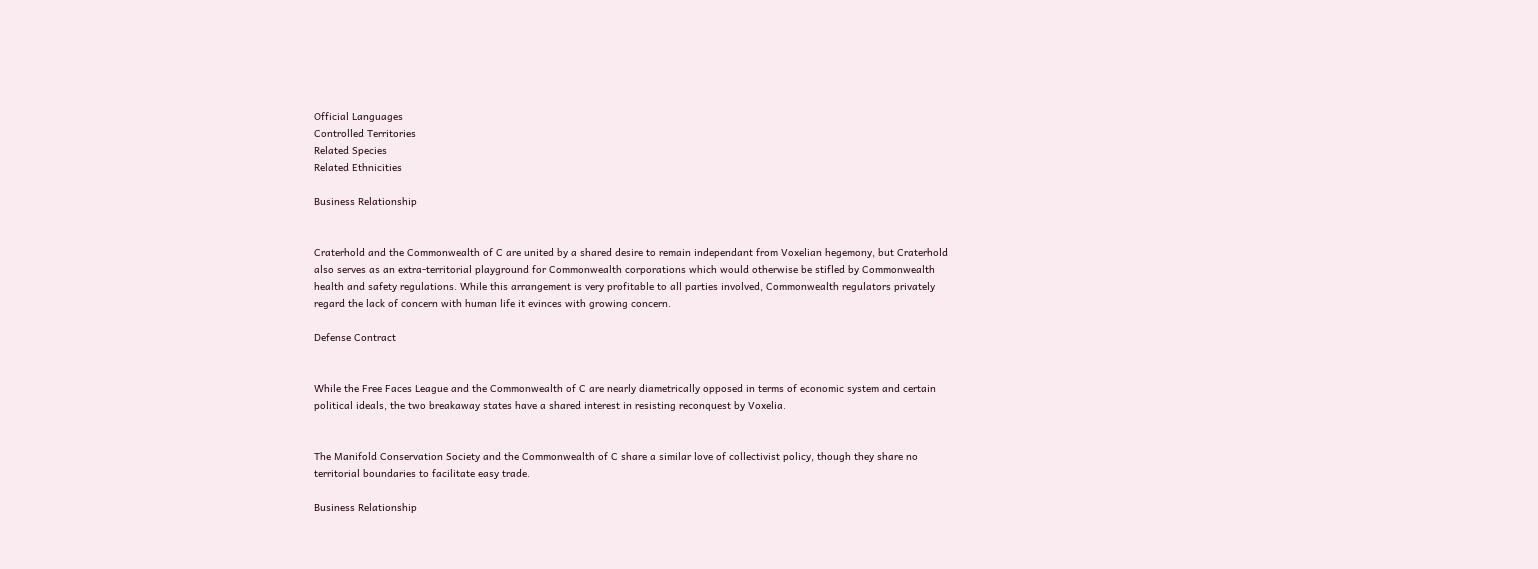Official Languages
Controlled Territories
Related Species
Related Ethnicities

Business Relationship


Craterhold and the Commonwealth of C are united by a shared desire to remain independant from Voxelian hegemony, but Craterhold also serves as an extra-territorial playground for Commonwealth corporations which would otherwise be stifled by Commonwealth health and safety regulations. While this arrangement is very profitable to all parties involved, Commonwealth regulators privately regard the lack of concern with human life it evinces with growing concern.

Defense Contract


While the Free Faces League and the Commonwealth of C are nearly diametrically opposed in terms of economic system and certain political ideals, the two breakaway states have a shared interest in resisting reconquest by Voxelia.


The Manifold Conservation Society and the Commonwealth of C share a similar love of collectivist policy, though they share no territorial boundaries to facilitate easy trade.

Business Relationship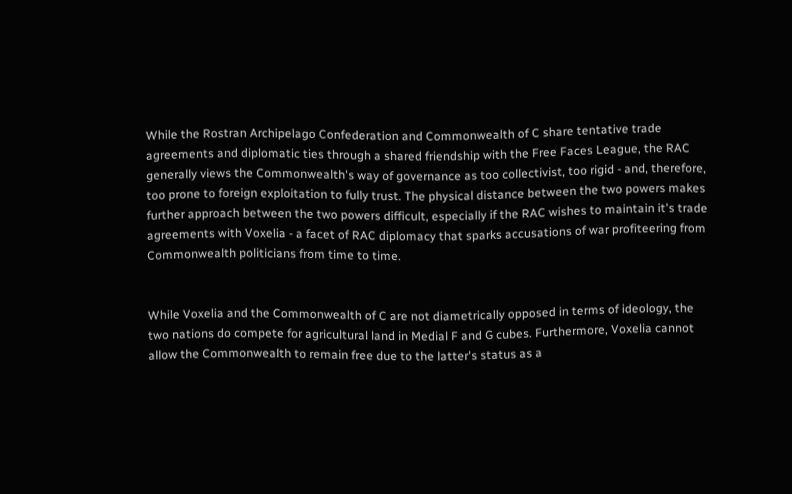While the Rostran Archipelago Confederation and Commonwealth of C share tentative trade agreements and diplomatic ties through a shared friendship with the Free Faces League, the RAC generally views the Commonwealth's way of governance as too collectivist, too rigid - and, therefore, too prone to foreign exploitation to fully trust. The physical distance between the two powers makes further approach between the two powers difficult, especially if the RAC wishes to maintain it's trade agreements with Voxelia - a facet of RAC diplomacy that sparks accusations of war profiteering from Commonwealth politicians from time to time.


While Voxelia and the Commonwealth of C are not diametrically opposed in terms of ideology, the two nations do compete for agricultural land in Medial F and G cubes. Furthermore, Voxelia cannot allow the Commonwealth to remain free due to the latter's status as a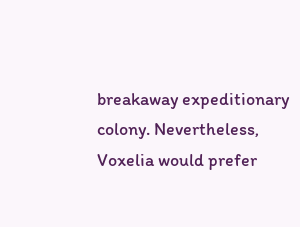breakaway expeditionary colony. Nevertheless, Voxelia would prefer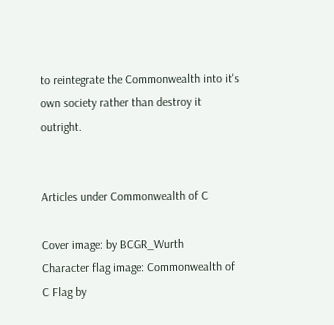to reintegrate the Commonwealth into it's own society rather than destroy it outright.


Articles under Commonwealth of C

Cover image: by BCGR_Wurth
Character flag image: Commonwealth of C Flag by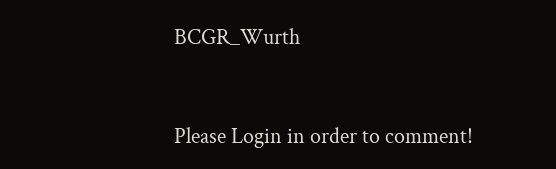BCGR_Wurth


Please Login in order to comment!